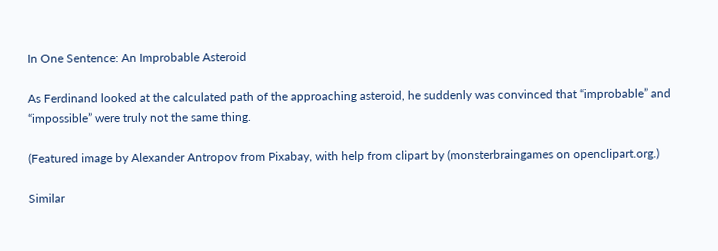In One Sentence: An Improbable Asteroid

As Ferdinand looked at the calculated path of the approaching asteroid, he suddenly was convinced that “improbable” and “impossible” were truly not the same thing.

(Featured image by Alexander Antropov from Pixabay, with help from clipart by (monsterbraingames on openclipart.org.)

Similar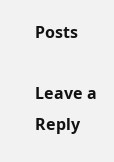Posts

Leave a Reply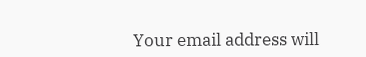Your email address will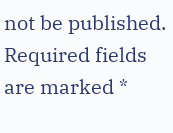not be published. Required fields are marked *